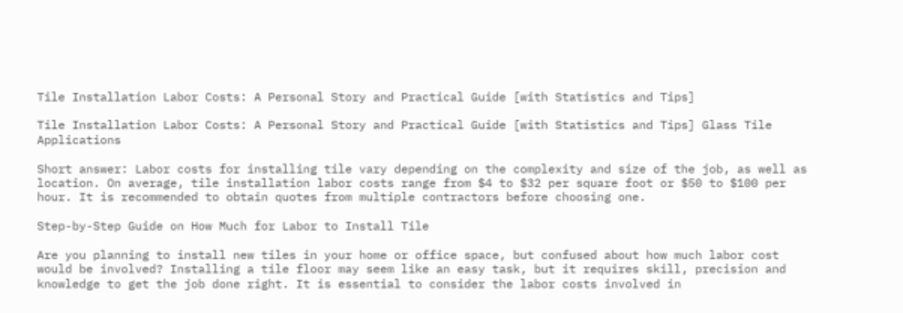Tile Installation Labor Costs: A Personal Story and Practical Guide [with Statistics and Tips]

Tile Installation Labor Costs: A Personal Story and Practical Guide [with Statistics and Tips] Glass Tile Applications

Short answer: Labor costs for installing tile vary depending on the complexity and size of the job, as well as location. On average, tile installation labor costs range from $4 to $32 per square foot or $50 to $100 per hour. It is recommended to obtain quotes from multiple contractors before choosing one.

Step-by-Step Guide on How Much for Labor to Install Tile

Are you planning to install new tiles in your home or office space, but confused about how much labor cost would be involved? Installing a tile floor may seem like an easy task, but it requires skill, precision and knowledge to get the job done right. It is essential to consider the labor costs involved in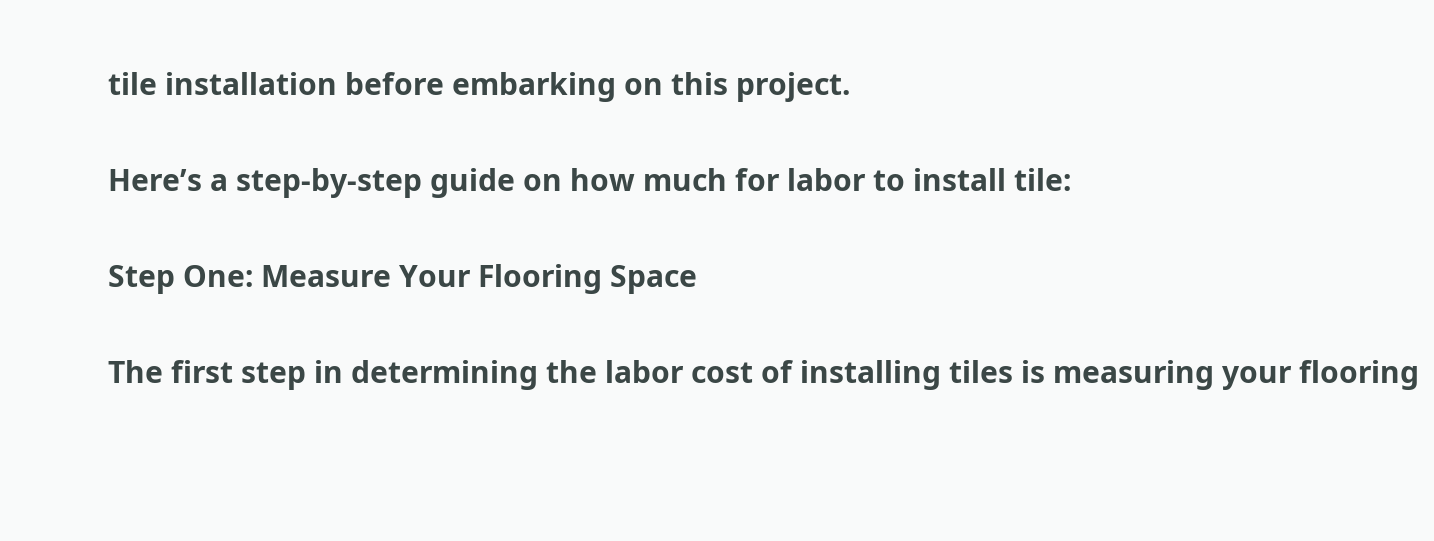tile installation before embarking on this project.

Here’s a step-by-step guide on how much for labor to install tile:

Step One: Measure Your Flooring Space

The first step in determining the labor cost of installing tiles is measuring your flooring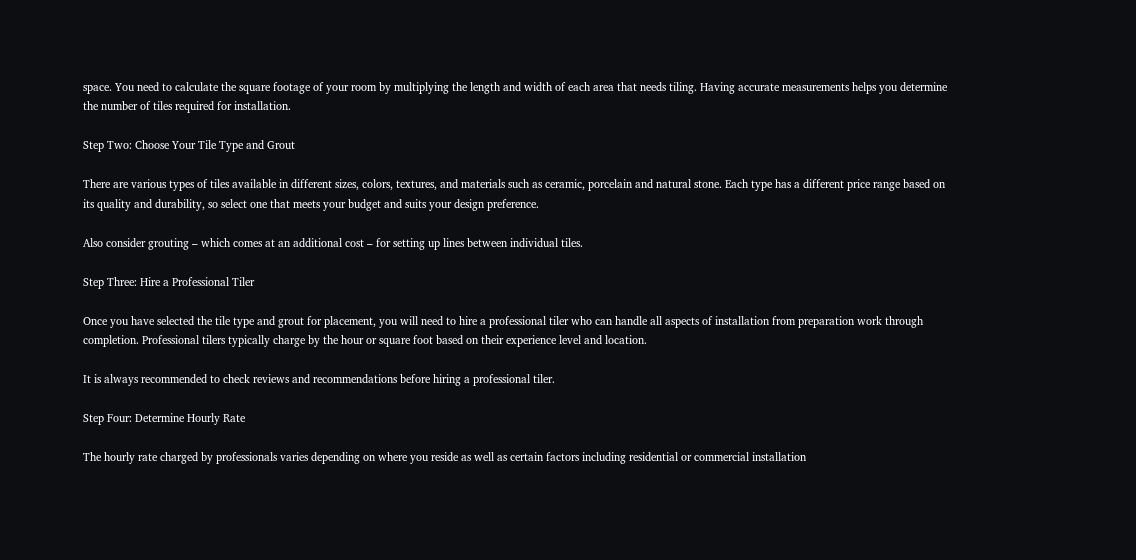space. You need to calculate the square footage of your room by multiplying the length and width of each area that needs tiling. Having accurate measurements helps you determine the number of tiles required for installation.

Step Two: Choose Your Tile Type and Grout

There are various types of tiles available in different sizes, colors, textures, and materials such as ceramic, porcelain and natural stone. Each type has a different price range based on its quality and durability, so select one that meets your budget and suits your design preference.

Also consider grouting – which comes at an additional cost – for setting up lines between individual tiles.

Step Three: Hire a Professional Tiler

Once you have selected the tile type and grout for placement, you will need to hire a professional tiler who can handle all aspects of installation from preparation work through completion. Professional tilers typically charge by the hour or square foot based on their experience level and location.

It is always recommended to check reviews and recommendations before hiring a professional tiler.

Step Four: Determine Hourly Rate

The hourly rate charged by professionals varies depending on where you reside as well as certain factors including residential or commercial installation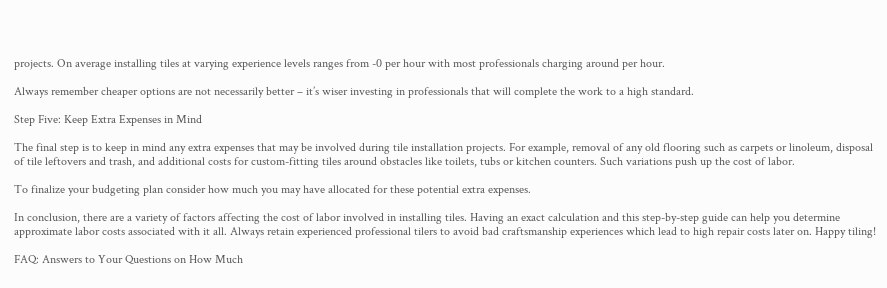projects. On average installing tiles at varying experience levels ranges from -0 per hour with most professionals charging around per hour.

Always remember cheaper options are not necessarily better – it’s wiser investing in professionals that will complete the work to a high standard.

Step Five: Keep Extra Expenses in Mind

The final step is to keep in mind any extra expenses that may be involved during tile installation projects. For example, removal of any old flooring such as carpets or linoleum, disposal of tile leftovers and trash, and additional costs for custom-fitting tiles around obstacles like toilets, tubs or kitchen counters. Such variations push up the cost of labor.

To finalize your budgeting plan consider how much you may have allocated for these potential extra expenses.

In conclusion, there are a variety of factors affecting the cost of labor involved in installing tiles. Having an exact calculation and this step-by-step guide can help you determine approximate labor costs associated with it all. Always retain experienced professional tilers to avoid bad craftsmanship experiences which lead to high repair costs later on. Happy tiling!

FAQ: Answers to Your Questions on How Much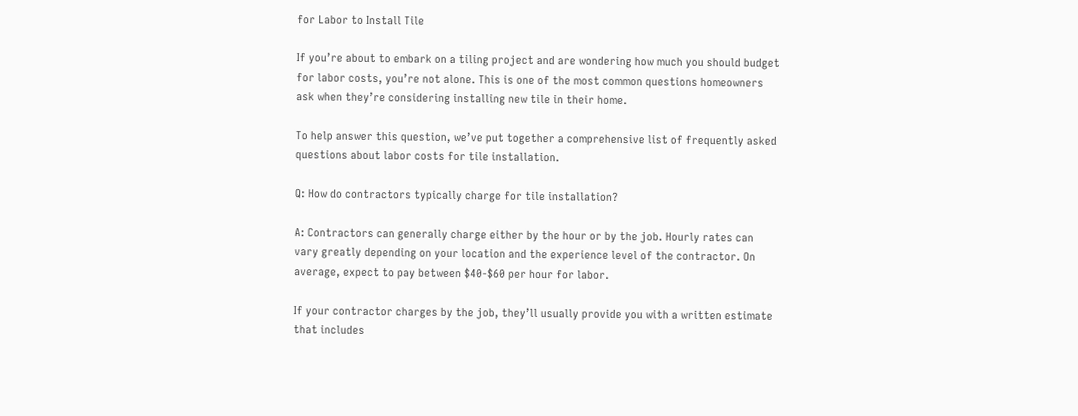for Labor to Install Tile

If you’re about to embark on a tiling project and are wondering how much you should budget for labor costs, you’re not alone. This is one of the most common questions homeowners ask when they’re considering installing new tile in their home.

To help answer this question, we’ve put together a comprehensive list of frequently asked questions about labor costs for tile installation.

Q: How do contractors typically charge for tile installation?

A: Contractors can generally charge either by the hour or by the job. Hourly rates can vary greatly depending on your location and the experience level of the contractor. On average, expect to pay between $40-$60 per hour for labor.

If your contractor charges by the job, they’ll usually provide you with a written estimate that includes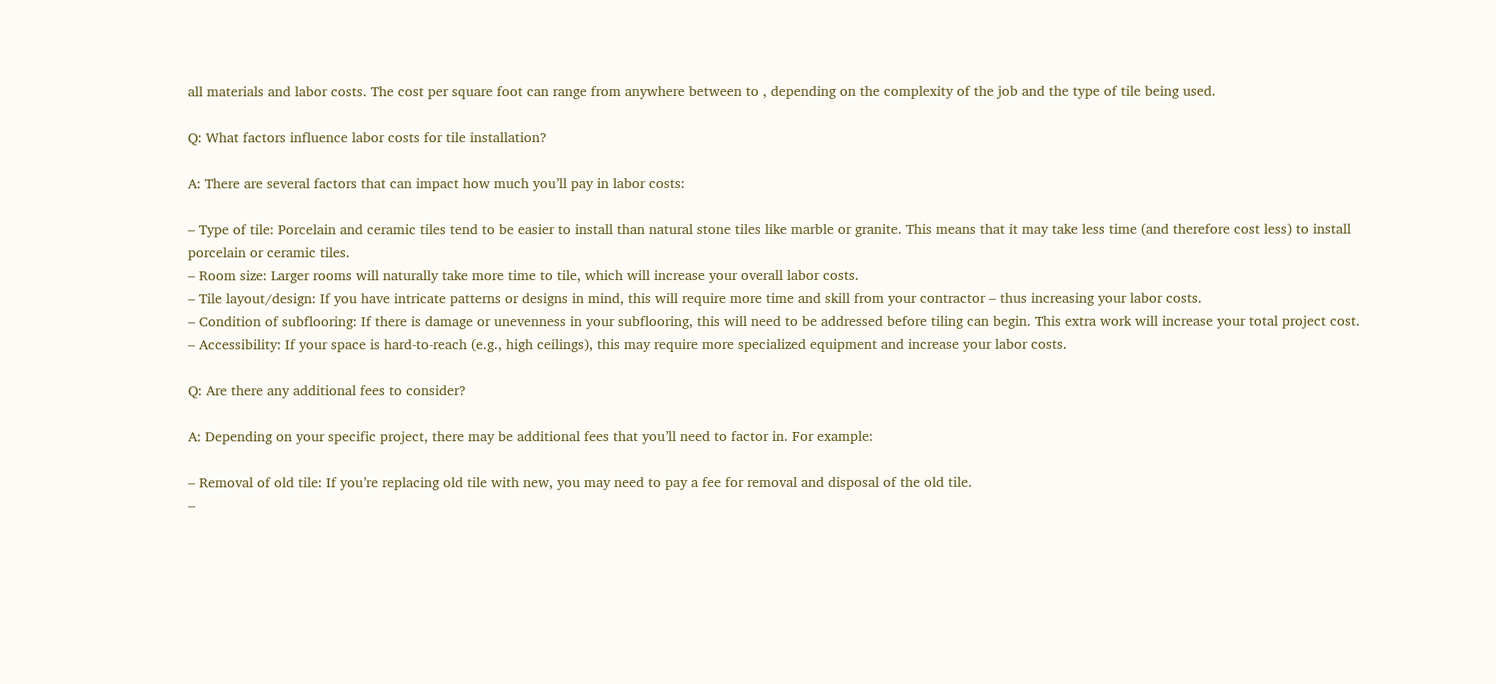all materials and labor costs. The cost per square foot can range from anywhere between to , depending on the complexity of the job and the type of tile being used.

Q: What factors influence labor costs for tile installation?

A: There are several factors that can impact how much you’ll pay in labor costs:

– Type of tile: Porcelain and ceramic tiles tend to be easier to install than natural stone tiles like marble or granite. This means that it may take less time (and therefore cost less) to install porcelain or ceramic tiles.
– Room size: Larger rooms will naturally take more time to tile, which will increase your overall labor costs.
– Tile layout/design: If you have intricate patterns or designs in mind, this will require more time and skill from your contractor – thus increasing your labor costs.
– Condition of subflooring: If there is damage or unevenness in your subflooring, this will need to be addressed before tiling can begin. This extra work will increase your total project cost.
– Accessibility: If your space is hard-to-reach (e.g., high ceilings), this may require more specialized equipment and increase your labor costs.

Q: Are there any additional fees to consider?

A: Depending on your specific project, there may be additional fees that you’ll need to factor in. For example:

– Removal of old tile: If you’re replacing old tile with new, you may need to pay a fee for removal and disposal of the old tile.
–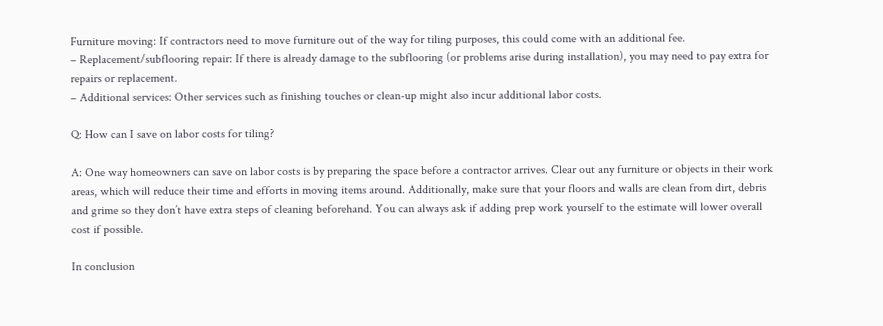Furniture moving: If contractors need to move furniture out of the way for tiling purposes, this could come with an additional fee.
– Replacement/subflooring repair: If there is already damage to the subflooring (or problems arise during installation), you may need to pay extra for repairs or replacement.
– Additional services: Other services such as finishing touches or clean-up might also incur additional labor costs.

Q: How can I save on labor costs for tiling?

A: One way homeowners can save on labor costs is by preparing the space before a contractor arrives. Clear out any furniture or objects in their work areas, which will reduce their time and efforts in moving items around. Additionally, make sure that your floors and walls are clean from dirt, debris and grime so they don’t have extra steps of cleaning beforehand. You can always ask if adding prep work yourself to the estimate will lower overall cost if possible.

In conclusion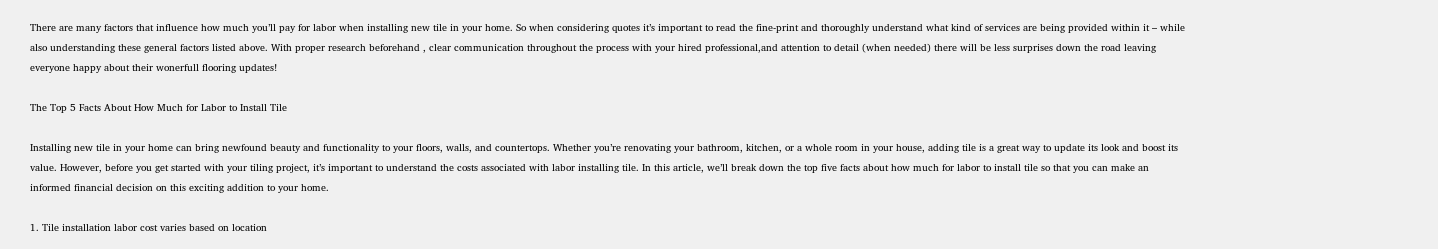There are many factors that influence how much you’ll pay for labor when installing new tile in your home. So when considering quotes it’s important to read the fine-print and thoroughly understand what kind of services are being provided within it – while also understanding these general factors listed above. With proper research beforehand , clear communication throughout the process with your hired professional,and attention to detail (when needed) there will be less surprises down the road leaving everyone happy about their wonerfull flooring updates!

The Top 5 Facts About How Much for Labor to Install Tile

Installing new tile in your home can bring newfound beauty and functionality to your floors, walls, and countertops. Whether you’re renovating your bathroom, kitchen, or a whole room in your house, adding tile is a great way to update its look and boost its value. However, before you get started with your tiling project, it’s important to understand the costs associated with labor installing tile. In this article, we’ll break down the top five facts about how much for labor to install tile so that you can make an informed financial decision on this exciting addition to your home.

1. Tile installation labor cost varies based on location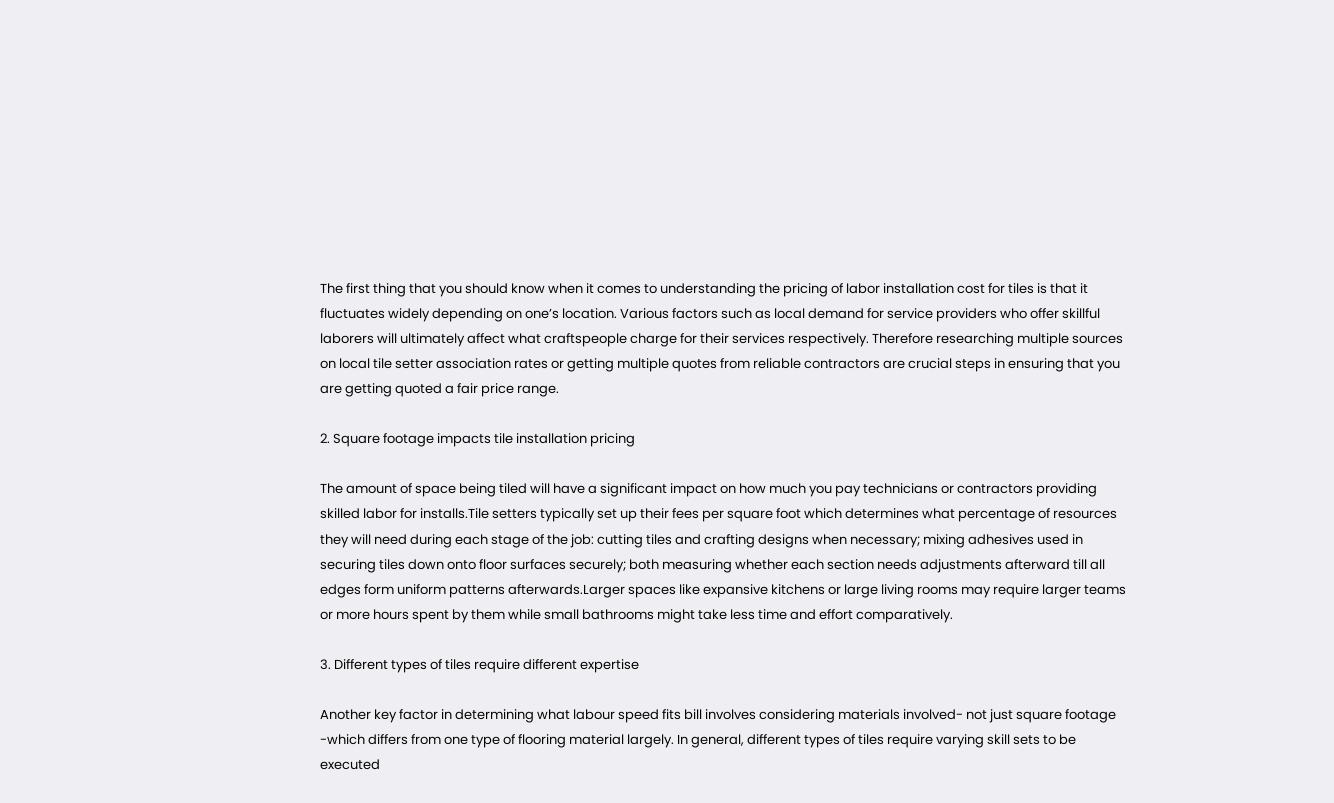The first thing that you should know when it comes to understanding the pricing of labor installation cost for tiles is that it fluctuates widely depending on one’s location. Various factors such as local demand for service providers who offer skillful laborers will ultimately affect what craftspeople charge for their services respectively. Therefore researching multiple sources on local tile setter association rates or getting multiple quotes from reliable contractors are crucial steps in ensuring that you are getting quoted a fair price range.

2. Square footage impacts tile installation pricing

The amount of space being tiled will have a significant impact on how much you pay technicians or contractors providing skilled labor for installs.Tile setters typically set up their fees per square foot which determines what percentage of resources they will need during each stage of the job: cutting tiles and crafting designs when necessary; mixing adhesives used in securing tiles down onto floor surfaces securely; both measuring whether each section needs adjustments afterward till all edges form uniform patterns afterwards.Larger spaces like expansive kitchens or large living rooms may require larger teams or more hours spent by them while small bathrooms might take less time and effort comparatively.

3. Different types of tiles require different expertise

Another key factor in determining what labour speed fits bill involves considering materials involved- not just square footage -which differs from one type of flooring material largely. In general, different types of tiles require varying skill sets to be executed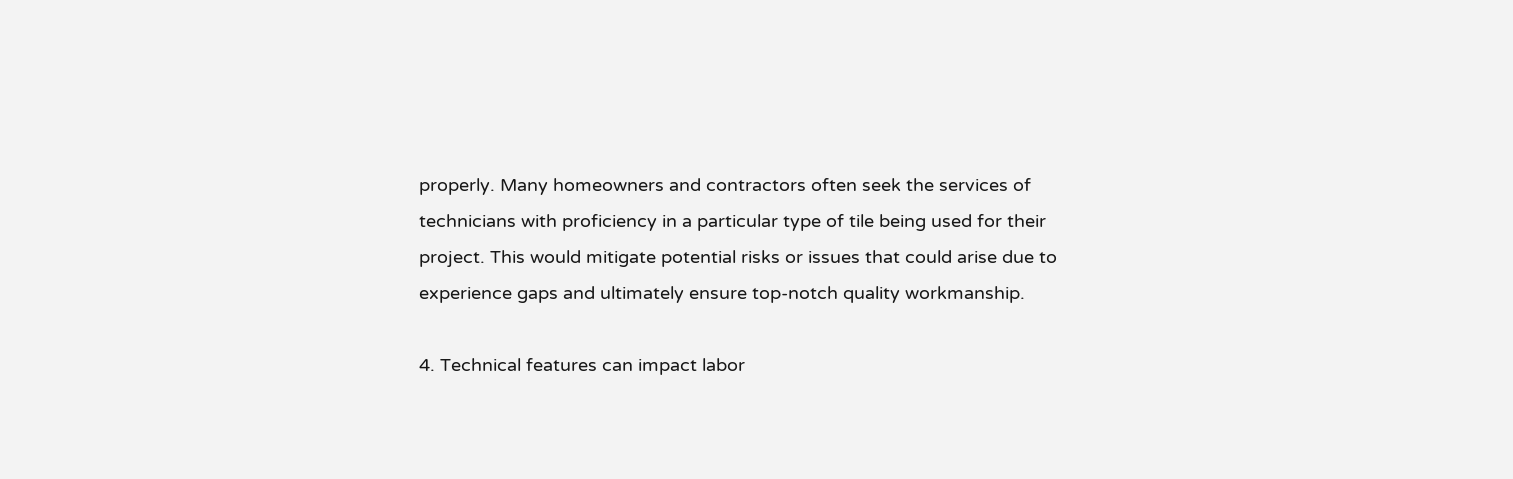properly. Many homeowners and contractors often seek the services of technicians with proficiency in a particular type of tile being used for their project. This would mitigate potential risks or issues that could arise due to experience gaps and ultimately ensure top-notch quality workmanship.

4. Technical features can impact labor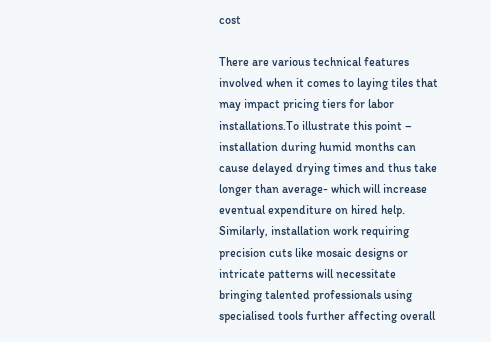cost

There are various technical features involved when it comes to laying tiles that may impact pricing tiers for labor installations.To illustrate this point – installation during humid months can cause delayed drying times and thus take longer than average- which will increase eventual expenditure on hired help. Similarly, installation work requiring precision cuts like mosaic designs or intricate patterns will necessitate bringing talented professionals using specialised tools further affecting overall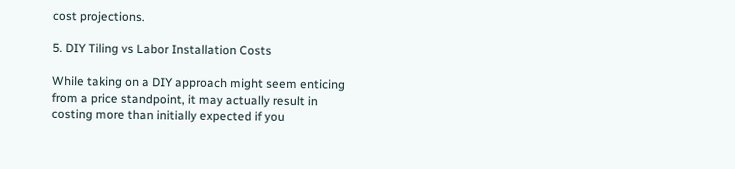cost projections.

5. DIY Tiling vs Labor Installation Costs

While taking on a DIY approach might seem enticing from a price standpoint, it may actually result in costing more than initially expected if you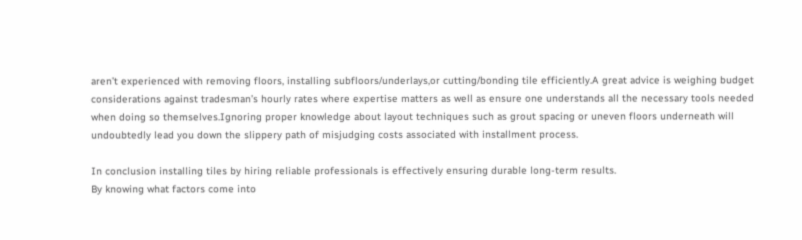aren’t experienced with removing floors, installing subfloors/underlays,or cutting/bonding tile efficiently.A great advice is weighing budget considerations against tradesman’s hourly rates where expertise matters as well as ensure one understands all the necessary tools needed when doing so themselves.Ignoring proper knowledge about layout techniques such as grout spacing or uneven floors underneath will undoubtedly lead you down the slippery path of misjudging costs associated with installment process.

In conclusion installing tiles by hiring reliable professionals is effectively ensuring durable long-term results.
By knowing what factors come into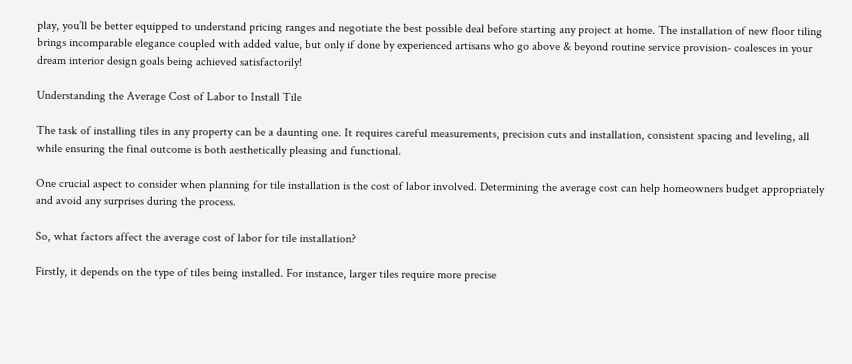play, you’ll be better equipped to understand pricing ranges and negotiate the best possible deal before starting any project at home. The installation of new floor tiling brings incomparable elegance coupled with added value, but only if done by experienced artisans who go above & beyond routine service provision- coalesces in your dream interior design goals being achieved satisfactorily!

Understanding the Average Cost of Labor to Install Tile

The task of installing tiles in any property can be a daunting one. It requires careful measurements, precision cuts and installation, consistent spacing and leveling, all while ensuring the final outcome is both aesthetically pleasing and functional.

One crucial aspect to consider when planning for tile installation is the cost of labor involved. Determining the average cost can help homeowners budget appropriately and avoid any surprises during the process.

So, what factors affect the average cost of labor for tile installation?

Firstly, it depends on the type of tiles being installed. For instance, larger tiles require more precise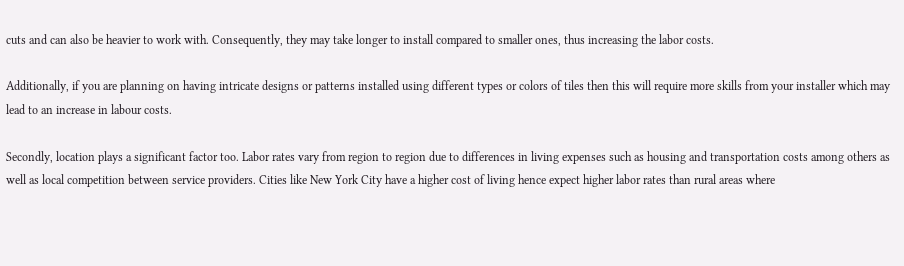cuts and can also be heavier to work with. Consequently, they may take longer to install compared to smaller ones, thus increasing the labor costs.

Additionally, if you are planning on having intricate designs or patterns installed using different types or colors of tiles then this will require more skills from your installer which may lead to an increase in labour costs.

Secondly, location plays a significant factor too. Labor rates vary from region to region due to differences in living expenses such as housing and transportation costs among others as well as local competition between service providers. Cities like New York City have a higher cost of living hence expect higher labor rates than rural areas where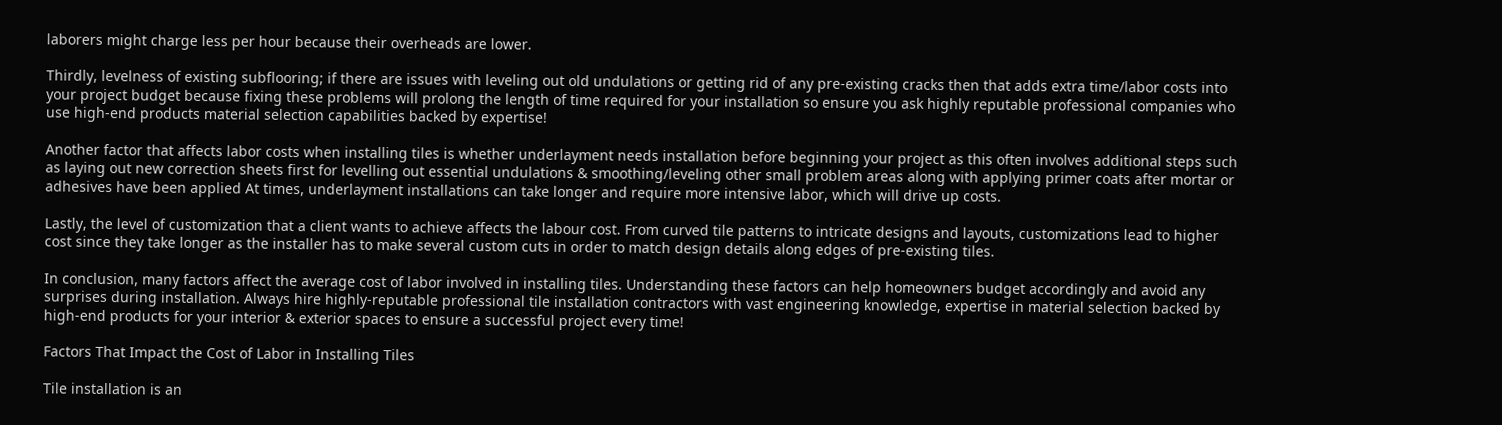laborers might charge less per hour because their overheads are lower.

Thirdly, levelness of existing subflooring; if there are issues with leveling out old undulations or getting rid of any pre-existing cracks then that adds extra time/labor costs into your project budget because fixing these problems will prolong the length of time required for your installation so ensure you ask highly reputable professional companies who use high-end products material selection capabilities backed by expertise!

Another factor that affects labor costs when installing tiles is whether underlayment needs installation before beginning your project as this often involves additional steps such as laying out new correction sheets first for levelling out essential undulations & smoothing/leveling other small problem areas along with applying primer coats after mortar or adhesives have been applied At times, underlayment installations can take longer and require more intensive labor, which will drive up costs.

Lastly, the level of customization that a client wants to achieve affects the labour cost. From curved tile patterns to intricate designs and layouts, customizations lead to higher cost since they take longer as the installer has to make several custom cuts in order to match design details along edges of pre-existing tiles.

In conclusion, many factors affect the average cost of labor involved in installing tiles. Understanding these factors can help homeowners budget accordingly and avoid any surprises during installation. Always hire highly-reputable professional tile installation contractors with vast engineering knowledge, expertise in material selection backed by high-end products for your interior & exterior spaces to ensure a successful project every time!

Factors That Impact the Cost of Labor in Installing Tiles

Tile installation is an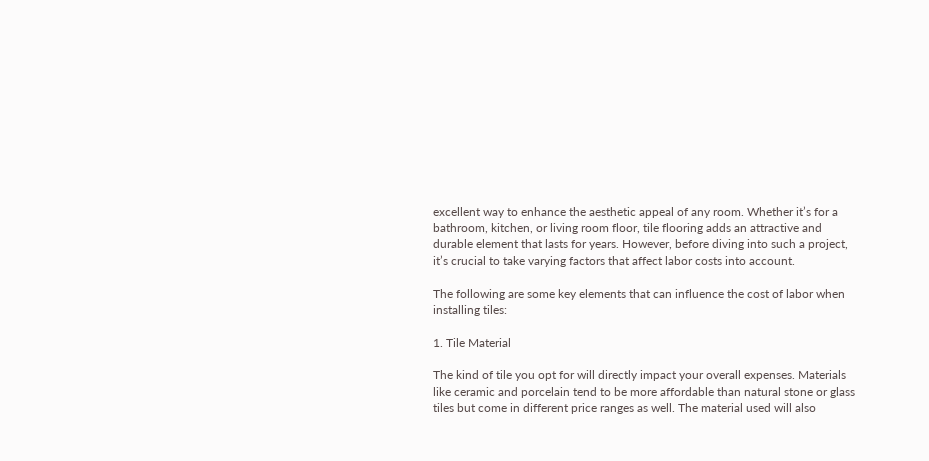excellent way to enhance the aesthetic appeal of any room. Whether it’s for a bathroom, kitchen, or living room floor, tile flooring adds an attractive and durable element that lasts for years. However, before diving into such a project, it’s crucial to take varying factors that affect labor costs into account.

The following are some key elements that can influence the cost of labor when installing tiles:

1. Tile Material

The kind of tile you opt for will directly impact your overall expenses. Materials like ceramic and porcelain tend to be more affordable than natural stone or glass tiles but come in different price ranges as well. The material used will also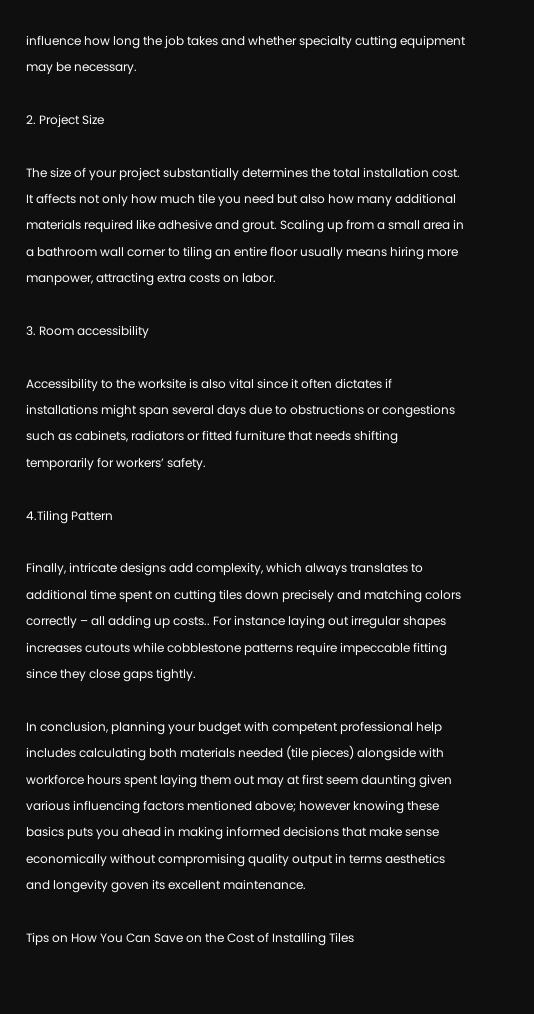influence how long the job takes and whether specialty cutting equipment may be necessary.

2. Project Size

The size of your project substantially determines the total installation cost. It affects not only how much tile you need but also how many additional materials required like adhesive and grout. Scaling up from a small area in a bathroom wall corner to tiling an entire floor usually means hiring more manpower, attracting extra costs on labor.

3. Room accessibility

Accessibility to the worksite is also vital since it often dictates if installations might span several days due to obstructions or congestions such as cabinets, radiators or fitted furniture that needs shifting temporarily for workers’ safety.

4.Tiling Pattern

Finally, intricate designs add complexity, which always translates to additional time spent on cutting tiles down precisely and matching colors correctly – all adding up costs.. For instance laying out irregular shapes increases cutouts while cobblestone patterns require impeccable fitting since they close gaps tightly.

In conclusion, planning your budget with competent professional help includes calculating both materials needed (tile pieces) alongside with workforce hours spent laying them out may at first seem daunting given various influencing factors mentioned above; however knowing these basics puts you ahead in making informed decisions that make sense economically without compromising quality output in terms aesthetics and longevity goven its excellent maintenance.

Tips on How You Can Save on the Cost of Installing Tiles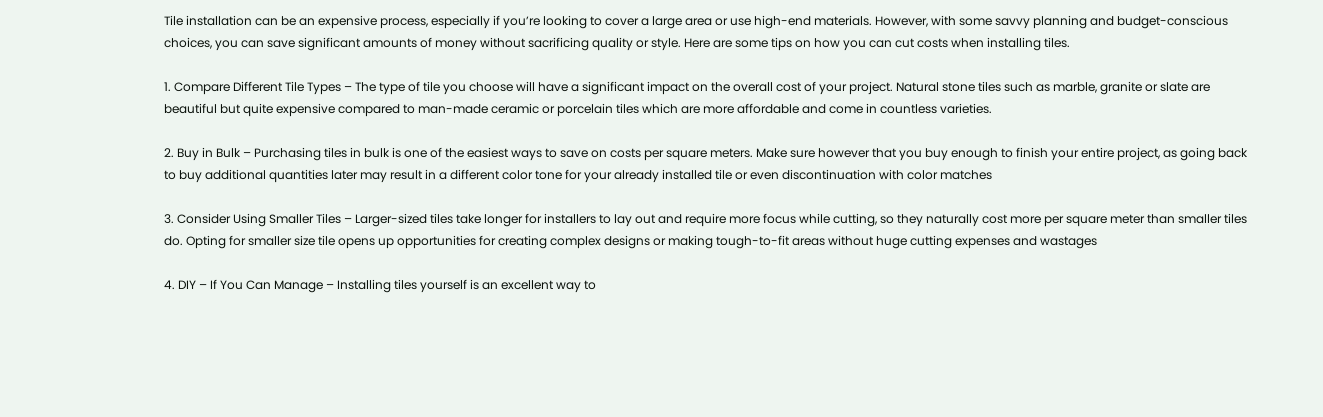Tile installation can be an expensive process, especially if you’re looking to cover a large area or use high-end materials. However, with some savvy planning and budget-conscious choices, you can save significant amounts of money without sacrificing quality or style. Here are some tips on how you can cut costs when installing tiles.

1. Compare Different Tile Types – The type of tile you choose will have a significant impact on the overall cost of your project. Natural stone tiles such as marble, granite or slate are beautiful but quite expensive compared to man-made ceramic or porcelain tiles which are more affordable and come in countless varieties.

2. Buy in Bulk – Purchasing tiles in bulk is one of the easiest ways to save on costs per square meters. Make sure however that you buy enough to finish your entire project, as going back to buy additional quantities later may result in a different color tone for your already installed tile or even discontinuation with color matches

3. Consider Using Smaller Tiles – Larger-sized tiles take longer for installers to lay out and require more focus while cutting, so they naturally cost more per square meter than smaller tiles do. Opting for smaller size tile opens up opportunities for creating complex designs or making tough-to-fit areas without huge cutting expenses and wastages

4. DIY – If You Can Manage – Installing tiles yourself is an excellent way to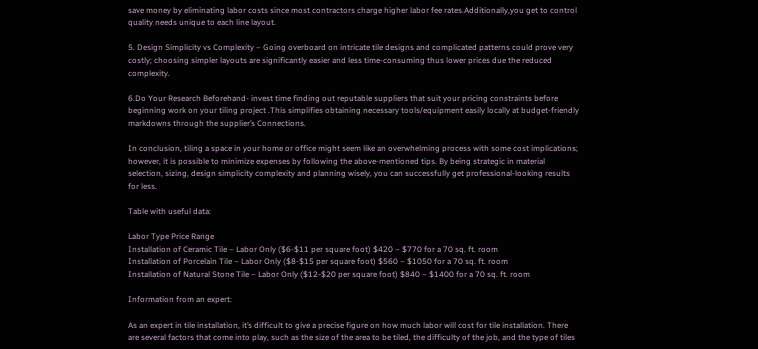save money by eliminating labor costs since most contractors charge higher labor fee rates.Additionally,you get to control quality needs unique to each line layout.

5. Design Simplicity vs Complexity – Going overboard on intricate tile designs and complicated patterns could prove very costly; choosing simpler layouts are significantly easier and less time-consuming thus lower prices due the reduced complexity.

6.Do Your Research Beforehand- invest time finding out reputable suppliers that suit your pricing constraints before beginning work on your tiling project .This simplifies obtaining necessary tools/equipment easily locally at budget-friendly markdowns through the supplier’s Connections.

In conclusion, tiling a space in your home or office might seem like an overwhelming process with some cost implications; however, it is possible to minimize expenses by following the above-mentioned tips. By being strategic in material selection, sizing, design simplicity complexity and planning wisely, you can successfully get professional-looking results for less.

Table with useful data:

Labor Type Price Range
Installation of Ceramic Tile – Labor Only ($6-$11 per square foot) $420 – $770 for a 70 sq. ft. room
Installation of Porcelain Tile – Labor Only ($8-$15 per square foot) $560 – $1050 for a 70 sq. ft. room
Installation of Natural Stone Tile – Labor Only ($12-$20 per square foot) $840 – $1400 for a 70 sq. ft. room

Information from an expert:

As an expert in tile installation, it’s difficult to give a precise figure on how much labor will cost for tile installation. There are several factors that come into play, such as the size of the area to be tiled, the difficulty of the job, and the type of tiles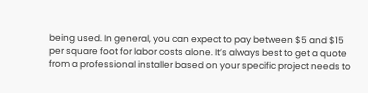being used. In general, you can expect to pay between $5 and $15 per square foot for labor costs alone. It’s always best to get a quote from a professional installer based on your specific project needs to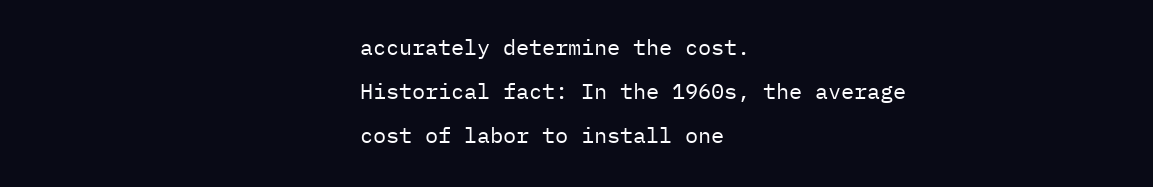accurately determine the cost.
Historical fact: In the 1960s, the average cost of labor to install one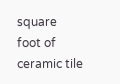square foot of ceramic tile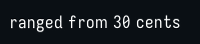ranged from 30 cents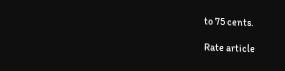to 75 cents.

Rate article